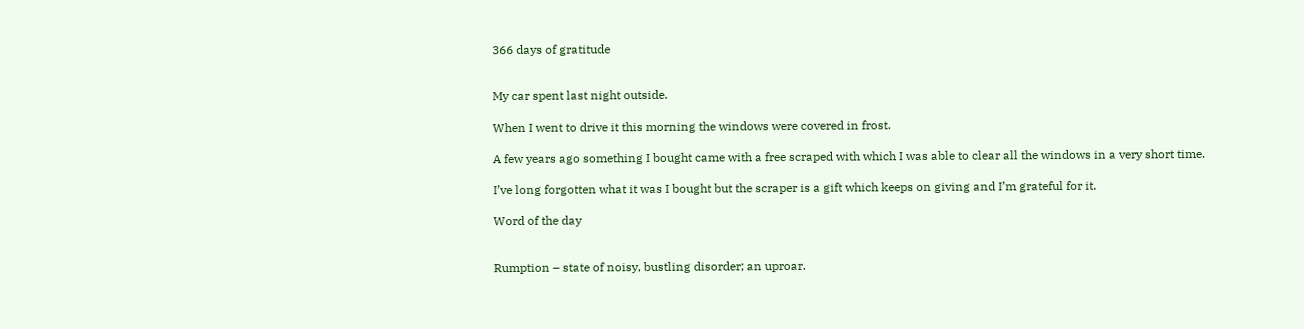366 days of gratitude


My car spent last night outside.

When I went to drive it this morning the windows were covered in frost.

A few years ago something I bought came with a free scraped with which I was able to clear all the windows in a very short time.

I’ve long forgotten what it was I bought but the scraper is a gift which keeps on giving and I’m grateful for it.

Word of the day


Rumption – state of noisy, bustling disorder; an uproar.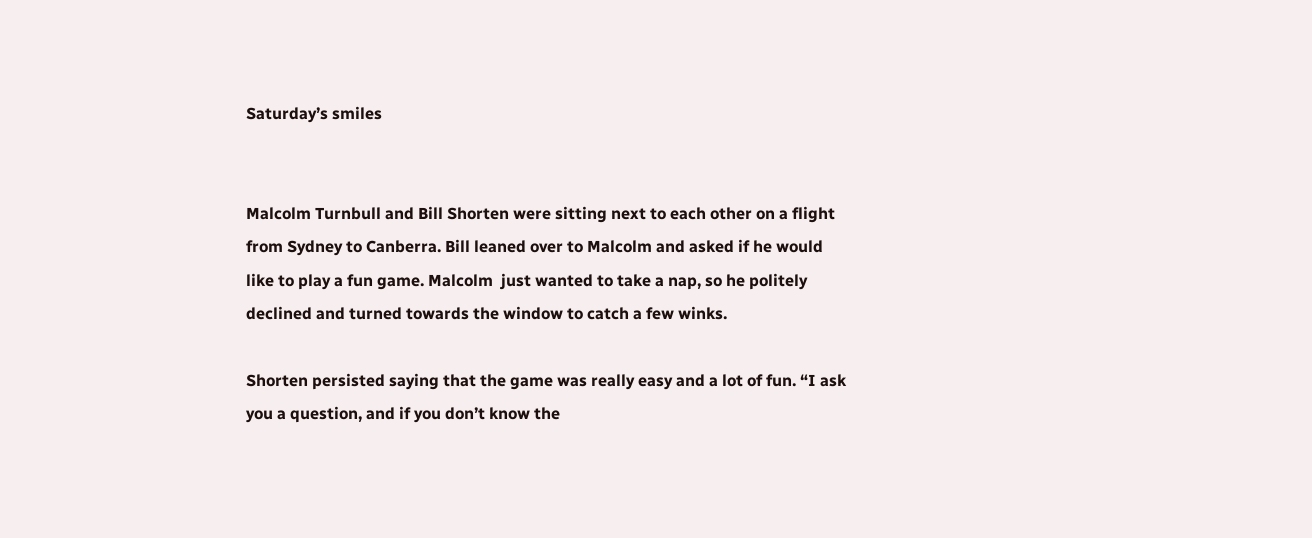Saturday’s smiles


Malcolm Turnbull and Bill Shorten were sitting next to each other on a flight from Sydney to Canberra. Bill leaned over to Malcolm and asked if he would like to play a fun game. Malcolm  just wanted to take a nap, so he politely declined and turned towards the window to catch a few winks.

Shorten persisted saying that the game was really easy and a lot of fun. “I ask you a question, and if you don’t know the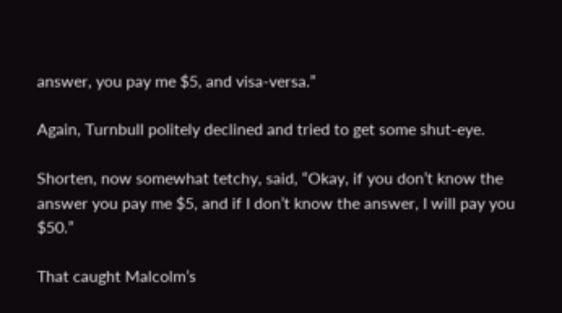answer, you pay me $5, and visa-versa.”

Again, Turnbull politely declined and tried to get some shut-eye.

Shorten, now somewhat tetchy, said, “Okay, if you don’t know the answer you pay me $5, and if I don’t know the answer, I will pay you $50.”

That caught Malcolm’s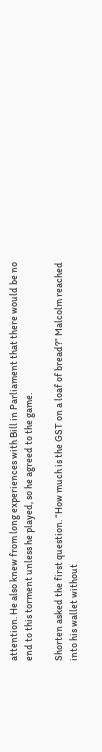attention. He also knew from long experiences with Bill in Parliament that there would be no end to this torment unless he played, so he agreed to the game.

Shorten asked the first question. “How much is the GST on a loaf of bread?” Malcolm reached into his wallet without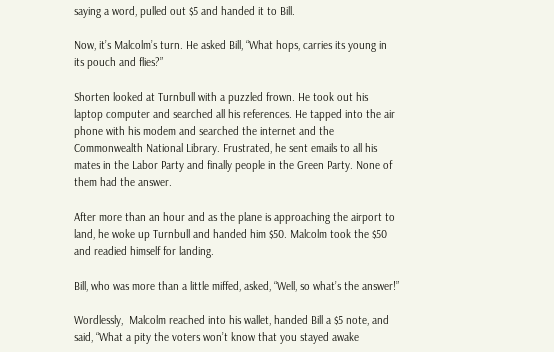saying a word, pulled out $5 and handed it to Bill.

Now, it’s Malcolm’s turn. He asked Bill, “What hops, carries its young in its pouch and flies?”

Shorten looked at Turnbull with a puzzled frown. He took out his laptop computer and searched all his references. He tapped into the air phone with his modem and searched the internet and the Commonwealth National Library. Frustrated, he sent emails to all his mates in the Labor Party and finally people in the Green Party. None of them had the answer.

After more than an hour and as the plane is approaching the airport to land, he woke up Turnbull and handed him $50. Malcolm took the $50 and readied himself for landing.

Bill, who was more than a little miffed, asked, “Well, so what’s the answer!”

Wordlessly,  Malcolm reached into his wallet, handed Bill a $5 note, and said, “What a pity the voters won’t know that you stayed awake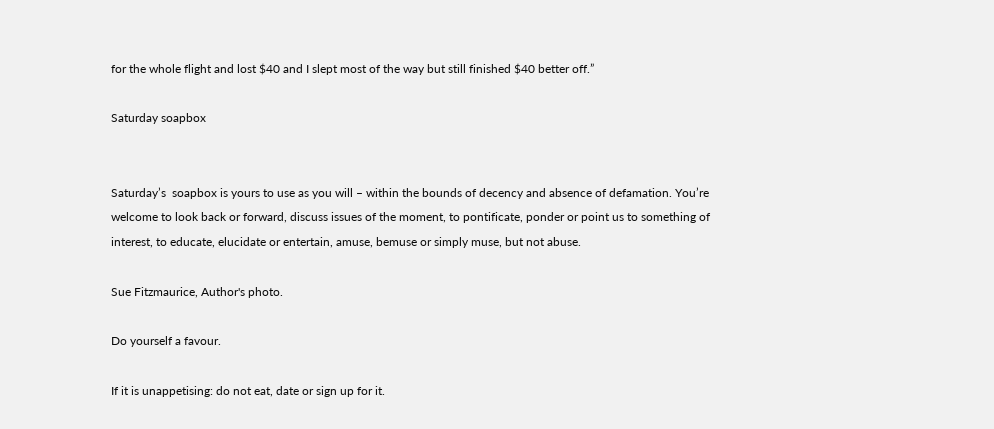for the whole flight and lost $40 and I slept most of the way but still finished $40 better off.”

Saturday soapbox


Saturday’s  soapbox is yours to use as you will – within the bounds of decency and absence of defamation. You’re welcome to look back or forward, discuss issues of the moment, to pontificate, ponder or point us to something of interest, to educate, elucidate or entertain, amuse, bemuse or simply muse, but not abuse.

Sue Fitzmaurice, Author's photo.

Do yourself a favour.

If it is unappetising: do not eat, date or sign up for it.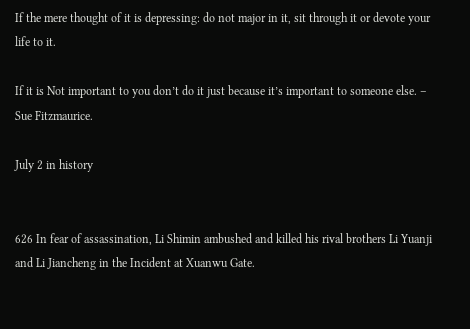If the mere thought of it is depressing: do not major in it, sit through it or devote your life to it.

If it is Not important to you don’t do it just because it’s important to someone else. – Sue Fitzmaurice.

July 2 in history


626 In fear of assassination, Li Shimin ambushed and killed his rival brothers Li Yuanji and Li Jiancheng in the Incident at Xuanwu Gate.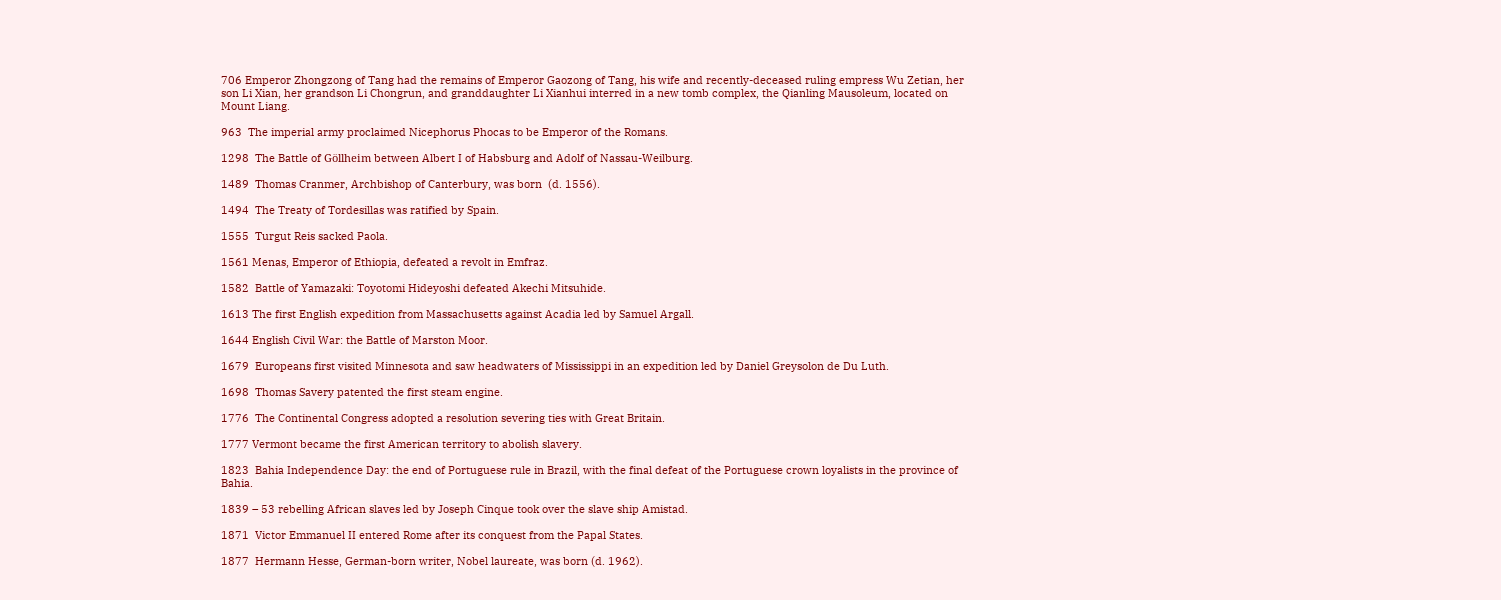706 Emperor Zhongzong of Tang had the remains of Emperor Gaozong of Tang, his wife and recently-deceased ruling empress Wu Zetian, her son Li Xian, her grandson Li Chongrun, and granddaughter Li Xianhui interred in a new tomb complex, the Qianling Mausoleum, located on Mount Liang.

963  The imperial army proclaimed Nicephorus Phocas to be Emperor of the Romans.

1298  The Battle of Göllheim between Albert I of Habsburg and Adolf of Nassau-Weilburg.

1489  Thomas Cranmer, Archbishop of Canterbury, was born  (d. 1556).

1494  The Treaty of Tordesillas was ratified by Spain.

1555  Turgut Reis sacked Paola.

1561 Menas, Emperor of Ethiopia, defeated a revolt in Emfraz.

1582  Battle of Yamazaki: Toyotomi Hideyoshi defeated Akechi Mitsuhide.

1613 The first English expedition from Massachusetts against Acadia led by Samuel Argall.

1644 English Civil War: the Battle of Marston Moor.

1679  Europeans first visited Minnesota and saw headwaters of Mississippi in an expedition led by Daniel Greysolon de Du Luth.

1698  Thomas Savery patented the first steam engine.

1776  The Continental Congress adopted a resolution severing ties with Great Britain.

1777 Vermont became the first American territory to abolish slavery.

1823  Bahia Independence Day: the end of Portuguese rule in Brazil, with the final defeat of the Portuguese crown loyalists in the province of Bahia.

1839 – 53 rebelling African slaves led by Joseph Cinque took over the slave ship Amistad.

1871  Victor Emmanuel II entered Rome after its conquest from the Papal States.

1877  Hermann Hesse, German-born writer, Nobel laureate, was born (d. 1962).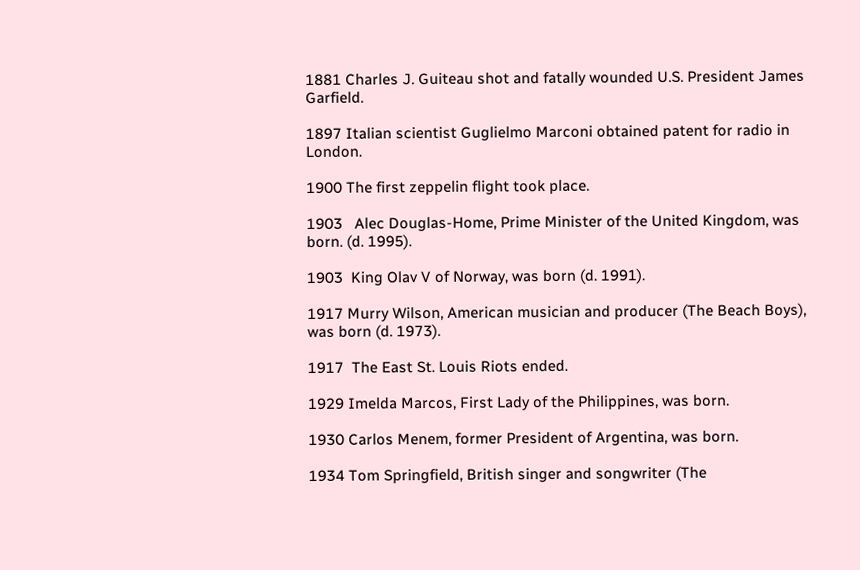1881 Charles J. Guiteau shot and fatally wounded U.S. President James Garfield.

1897 Italian scientist Guglielmo Marconi obtained patent for radio in London.

1900 The first zeppelin flight took place.

1903   Alec Douglas-Home, Prime Minister of the United Kingdom, was born. (d. 1995).

1903  King Olav V of Norway, was born (d. 1991).

1917 Murry Wilson, American musician and producer (The Beach Boys), was born (d. 1973).

1917  The East St. Louis Riots ended.

1929 Imelda Marcos, First Lady of the Philippines, was born.

1930 Carlos Menem, former President of Argentina, was born.

1934 Tom Springfield, British singer and songwriter (The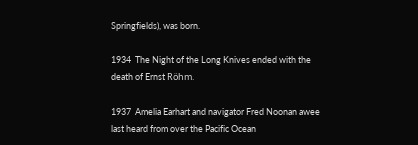Springfields), was born.

1934  The Night of the Long Knives ended with the death of Ernst Röhm.

1937  Amelia Earhart and navigator Fred Noonan awee last heard from over the Pacific Ocean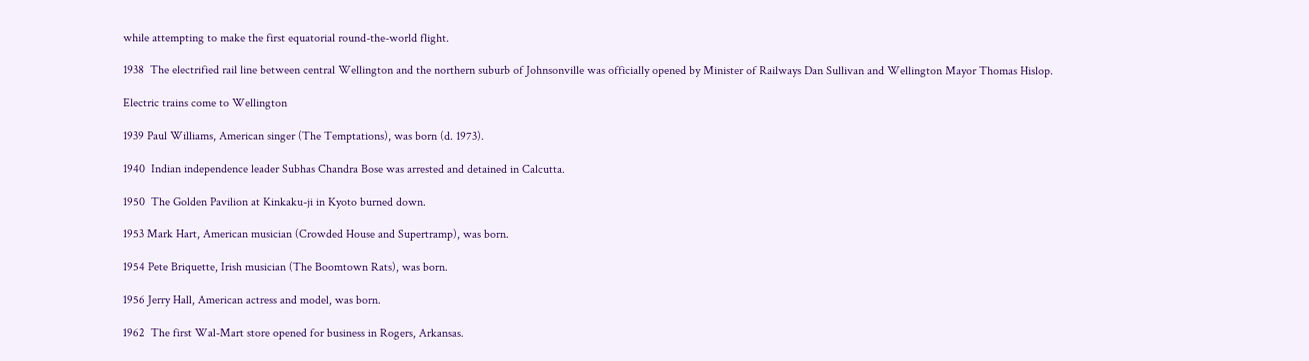while attempting to make the first equatorial round-the-world flight.

1938  The electrified rail line between central Wellington and the northern suburb of Johnsonville was officially opened by Minister of Railways Dan Sullivan and Wellington Mayor Thomas Hislop.

Electric trains come to Wellington

1939 Paul Williams, American singer (The Temptations), was born (d. 1973).

1940  Indian independence leader Subhas Chandra Bose was arrested and detained in Calcutta.

1950  The Golden Pavilion at Kinkaku-ji in Kyoto burned down.

1953 Mark Hart, American musician (Crowded House and Supertramp), was born.

1954 Pete Briquette, Irish musician (The Boomtown Rats), was born.

1956 Jerry Hall, American actress and model, was born.

1962  The first Wal-Mart store opened for business in Rogers, Arkansas.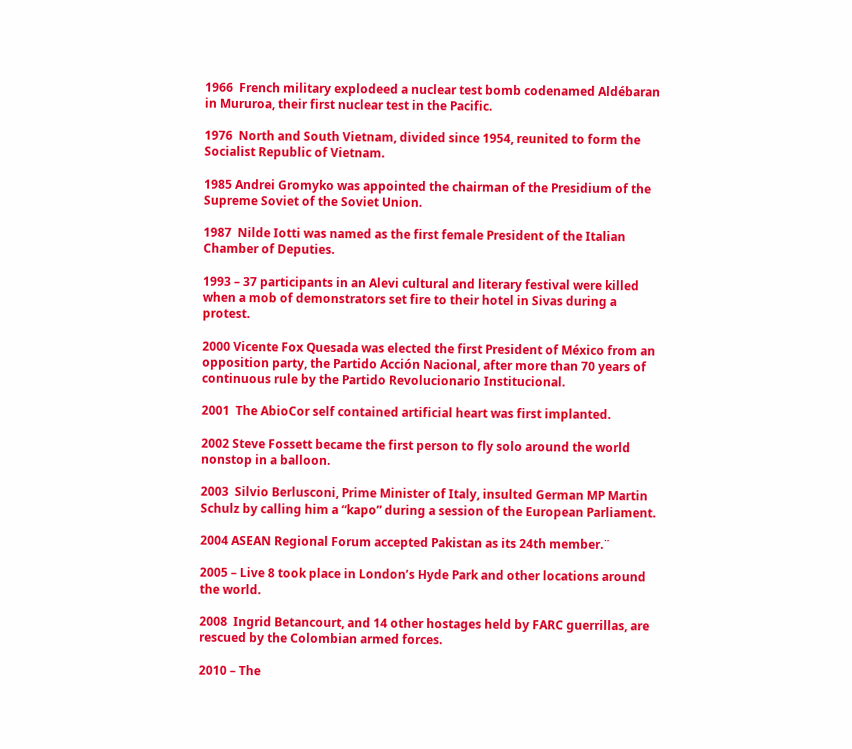1966  French military explodeed a nuclear test bomb codenamed Aldébaran in Mururoa, their first nuclear test in the Pacific.

1976  North and South Vietnam, divided since 1954, reunited to form the Socialist Republic of Vietnam.

1985 Andrei Gromyko was appointed the chairman of the Presidium of the Supreme Soviet of the Soviet Union.

1987  Nilde Iotti was named as the first female President of the Italian Chamber of Deputies.

1993 – 37 participants in an Alevi cultural and literary festival were killed when a mob of demonstrators set fire to their hotel in Sivas during a protest.

2000 Vicente Fox Quesada was elected the first President of México from an opposition party, the Partido Acción Nacional, after more than 70 years of continuous rule by the Partido Revolucionario Institucional.

2001  The AbioCor self contained artificial heart was first implanted.

2002 Steve Fossett became the first person to fly solo around the world nonstop in a balloon.

2003  Silvio Berlusconi, Prime Minister of Italy, insulted German MP Martin Schulz by calling him a “kapo” during a session of the European Parliament.

2004 ASEAN Regional Forum accepted Pakistan as its 24th member.¨

2005 – Live 8 took place in London’s Hyde Park and other locations around the world.

2008  Ingrid Betancourt, and 14 other hostages held by FARC guerrillas, are rescued by the Colombian armed forces.

2010 – The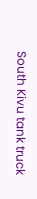South Kivu tank truck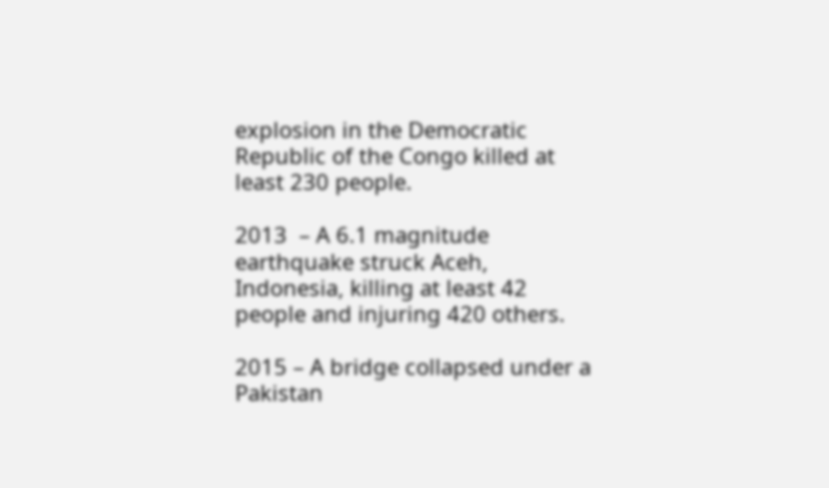explosion in the Democratic Republic of the Congo killed at least 230 people.

2013  – A 6.1 magnitude earthquake struck Aceh, Indonesia, killing at least 42 people and injuring 420 others.

2015 – A bridge collapsed under a Pakistan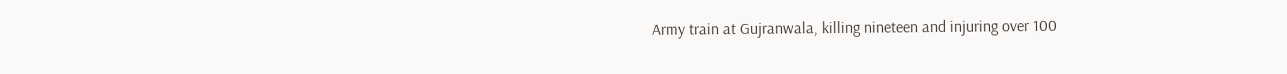Army train at Gujranwala, killing nineteen and injuring over 100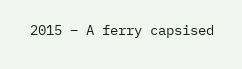2015 – A ferry capsised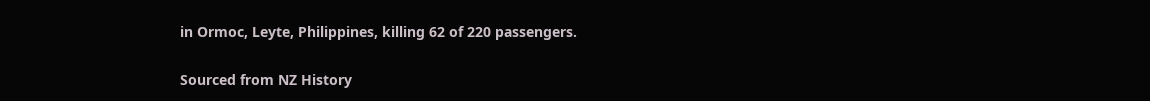in Ormoc, Leyte, Philippines, killing 62 of 220 passengers.

Sourced from NZ History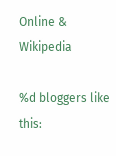Online & Wikipedia

%d bloggers like this: